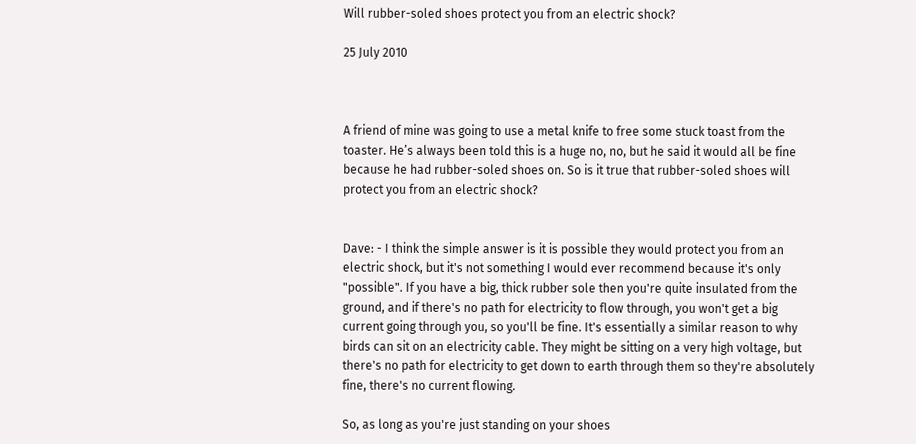Will rubber-soled shoes protect you from an electric shock?

25 July 2010



A friend of mine was going to use a metal knife to free some stuck toast from the toaster. He’s always been told this is a huge no, no, but he said it would all be fine because he had rubber-soled shoes on. So is it true that rubber-soled shoes will protect you from an electric shock?


Dave: - I think the simple answer is it is possible they would protect you from an electric shock, but it's not something I would ever recommend because it's only "possible". If you have a big, thick rubber sole then you're quite insulated from the ground, and if there's no path for electricity to flow through, you won't get a big current going through you, so you'll be fine. It's essentially a similar reason to why birds can sit on an electricity cable. They might be sitting on a very high voltage, but there's no path for electricity to get down to earth through them so they're absolutely fine, there's no current flowing.

So, as long as you're just standing on your shoes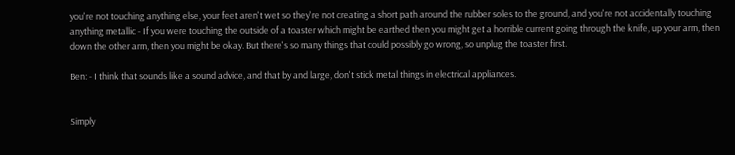you're not touching anything else, your feet aren't wet so they're not creating a short path around the rubber soles to the ground, and you're not accidentally touching anything metallic - If you were touching the outside of a toaster which might be earthed then you might get a horrible current going through the knife, up your arm, then down the other arm, then you might be okay. But there's so many things that could possibly go wrong, so unplug the toaster first.

Ben: - I think that sounds like a sound advice, and that by and large, don't stick metal things in electrical appliances.


Simply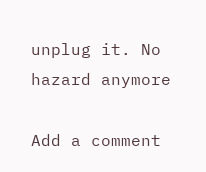unplug it. No hazard anymore

Add a comment